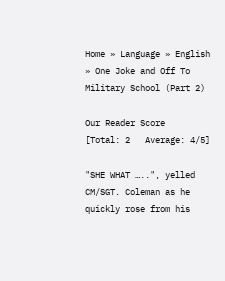Home » Language » English » One Joke and Off To Military School (Part 2)

Our Reader Score
[Total: 2   Average: 4/5]

"SHE WHAT …..", yelled CM/SGT. Coleman as he quickly rose from his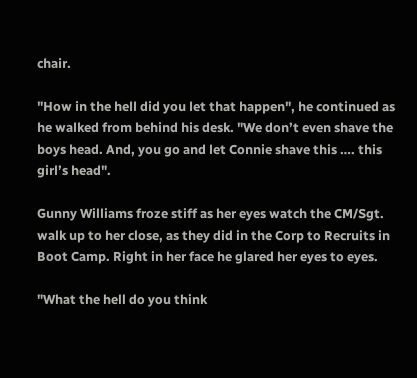chair.

"How in the hell did you let that happen", he continued as he walked from behind his desk. "We don’t even shave the boys head. And, you go and let Connie shave this …. this girl’s head".

Gunny Williams froze stiff as her eyes watch the CM/Sgt. walk up to her close, as they did in the Corp to Recruits in Boot Camp. Right in her face he glared her eyes to eyes.

"What the hell do you think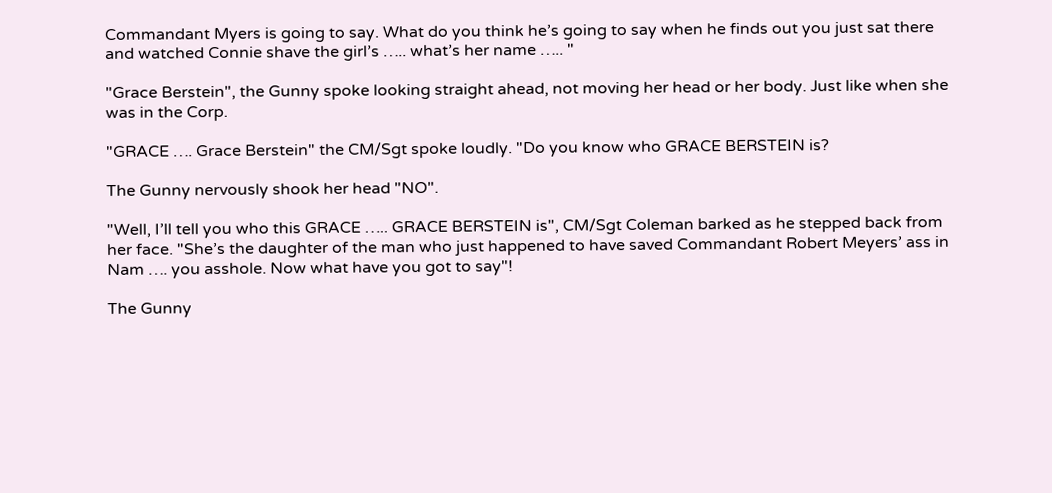Commandant Myers is going to say. What do you think he’s going to say when he finds out you just sat there and watched Connie shave the girl’s ….. what’s her name ….. "

"Grace Berstein", the Gunny spoke looking straight ahead, not moving her head or her body. Just like when she was in the Corp.

"GRACE …. Grace Berstein" the CM/Sgt spoke loudly. "Do you know who GRACE BERSTEIN is?

The Gunny nervously shook her head "NO".

"Well, I’ll tell you who this GRACE ….. GRACE BERSTEIN is", CM/Sgt Coleman barked as he stepped back from her face. "She’s the daughter of the man who just happened to have saved Commandant Robert Meyers’ ass in Nam …. you asshole. Now what have you got to say"!

The Gunny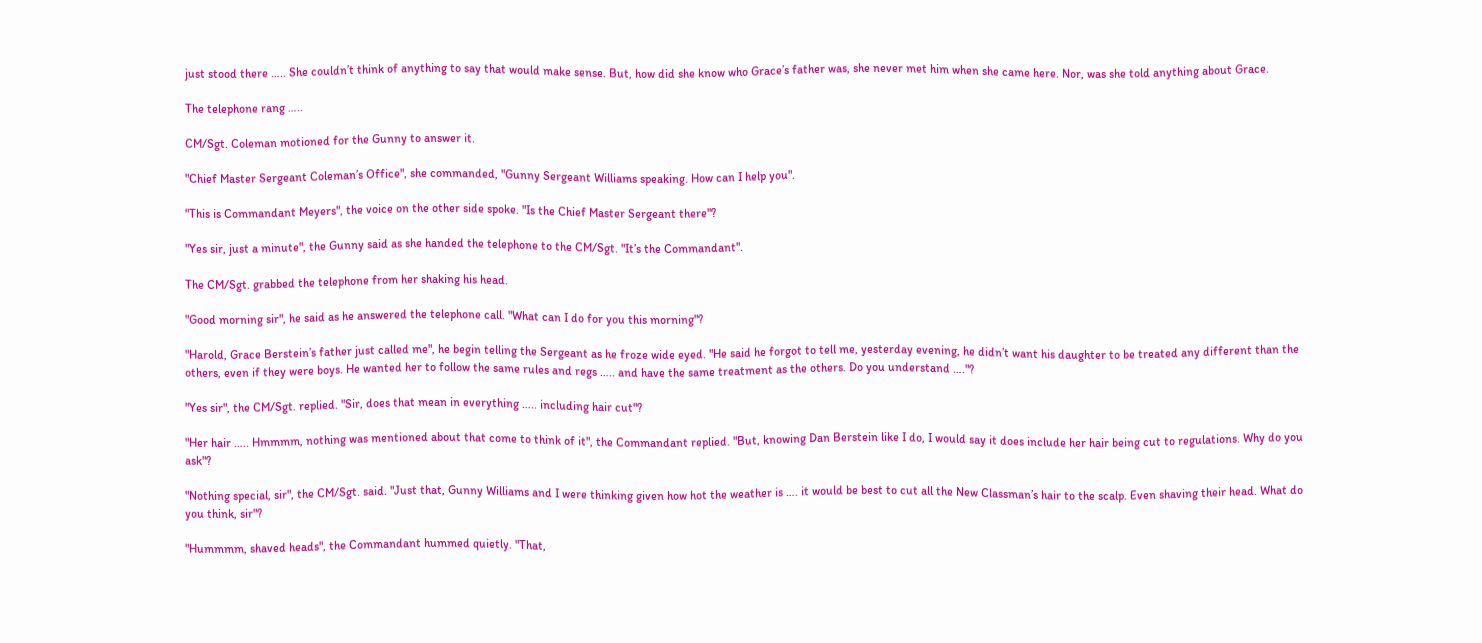just stood there ….. She couldn’t think of anything to say that would make sense. But, how did she know who Grace’s father was, she never met him when she came here. Nor, was she told anything about Grace.

The telephone rang …..

CM/Sgt. Coleman motioned for the Gunny to answer it.

"Chief Master Sergeant Coleman’s Office", she commanded, "Gunny Sergeant Williams speaking. How can I help you".

"This is Commandant Meyers", the voice on the other side spoke. "Is the Chief Master Sergeant there"?

"Yes sir, just a minute", the Gunny said as she handed the telephone to the CM/Sgt. "It’s the Commandant".

The CM/Sgt. grabbed the telephone from her shaking his head.

"Good morning sir", he said as he answered the telephone call. "What can I do for you this morning"?

"Harold, Grace Berstein’s father just called me", he begin telling the Sergeant as he froze wide eyed. "He said he forgot to tell me, yesterday evening, he didn’t want his daughter to be treated any different than the others, even if they were boys. He wanted her to follow the same rules and regs ….. and have the same treatment as the others. Do you understand …."?

"Yes sir", the CM/Sgt. replied. "Sir, does that mean in everything ….. including hair cut"?

"Her hair ….. Hmmmm, nothing was mentioned about that come to think of it", the Commandant replied. "But, knowing Dan Berstein like I do, I would say it does include her hair being cut to regulations. Why do you ask"?

"Nothing special, sir", the CM/Sgt. said. "Just that, Gunny Williams and I were thinking given how hot the weather is …. it would be best to cut all the New Classman’s hair to the scalp. Even shaving their head. What do you think, sir"?

"Hummmm, shaved heads", the Commandant hummed quietly. "That,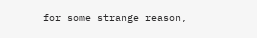for some strange reason,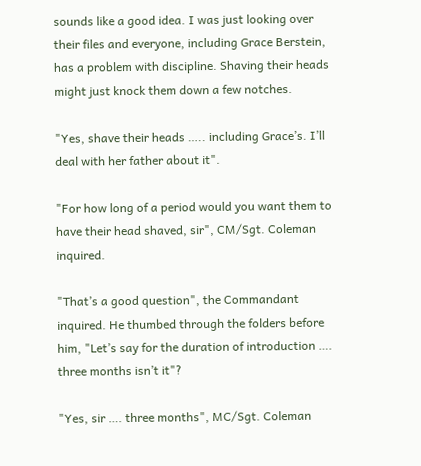sounds like a good idea. I was just looking over their files and everyone, including Grace Berstein, has a problem with discipline. Shaving their heads might just knock them down a few notches.

"Yes, shave their heads ….. including Grace’s. I’ll deal with her father about it".

"For how long of a period would you want them to have their head shaved, sir", CM/Sgt. Coleman inquired.

"That’s a good question", the Commandant inquired. He thumbed through the folders before him, "Let’s say for the duration of introduction …. three months isn’t it"?

"Yes, sir …. three months", MC/Sgt. Coleman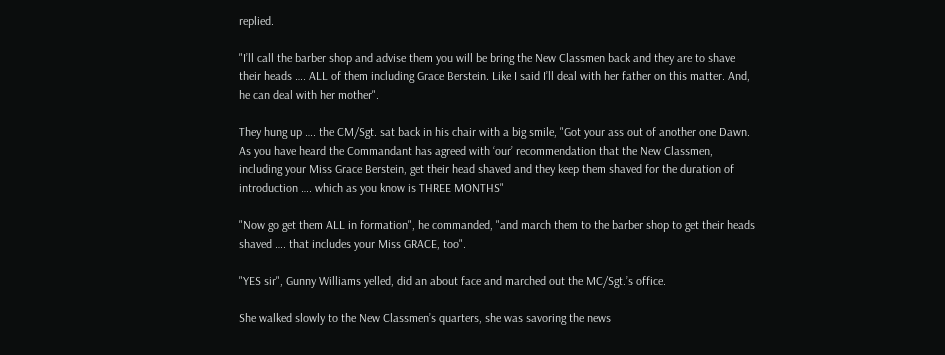replied.

"I’ll call the barber shop and advise them you will be bring the New Classmen back and they are to shave their heads …. ALL of them including Grace Berstein. Like I said I’ll deal with her father on this matter. And, he can deal with her mother".

They hung up …. the CM/Sgt. sat back in his chair with a big smile, "Got your ass out of another one Dawn. As you have heard the Commandant has agreed with ‘our’ recommendation that the New Classmen, including your Miss Grace Berstein, get their head shaved and they keep them shaved for the duration of introduction …. which as you know is THREE MONTHS"

"Now go get them ALL in formation", he commanded, "and march them to the barber shop to get their heads shaved …. that includes your Miss GRACE, too".

"YES sir", Gunny Williams yelled, did an about face and marched out the MC/Sgt.’s office.

She walked slowly to the New Classmen’s quarters, she was savoring the news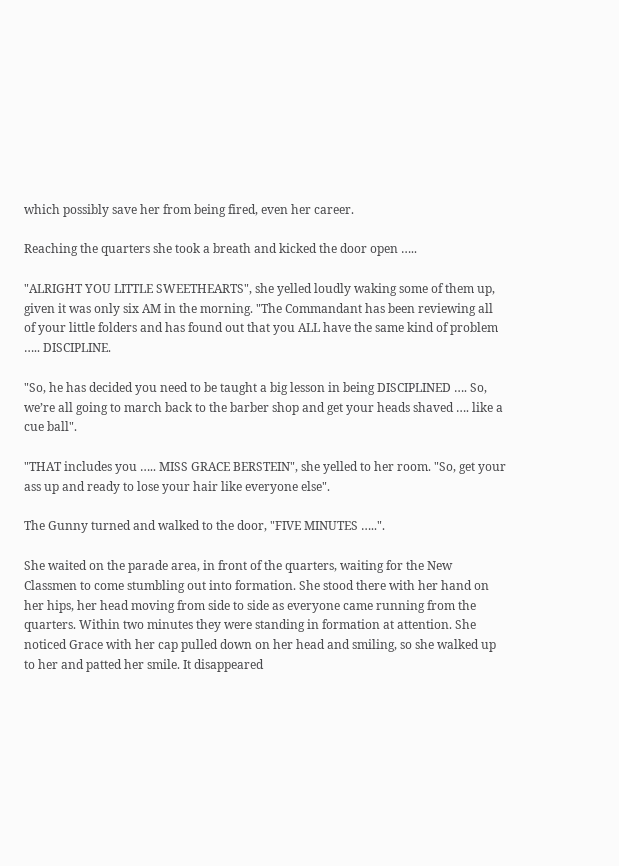which possibly save her from being fired, even her career.

Reaching the quarters she took a breath and kicked the door open …..

"ALRIGHT YOU LITTLE SWEETHEARTS", she yelled loudly waking some of them up, given it was only six AM in the morning. "The Commandant has been reviewing all of your little folders and has found out that you ALL have the same kind of problem ….. DISCIPLINE.

"So, he has decided you need to be taught a big lesson in being DISCIPLINED …. So, we’re all going to march back to the barber shop and get your heads shaved …. like a cue ball".

"THAT includes you ….. MISS GRACE BERSTEIN", she yelled to her room. "So, get your ass up and ready to lose your hair like everyone else".

The Gunny turned and walked to the door, "FIVE MINUTES …..".

She waited on the parade area, in front of the quarters, waiting for the New Classmen to come stumbling out into formation. She stood there with her hand on her hips, her head moving from side to side as everyone came running from the quarters. Within two minutes they were standing in formation at attention. She noticed Grace with her cap pulled down on her head and smiling, so she walked up to her and patted her smile. It disappeared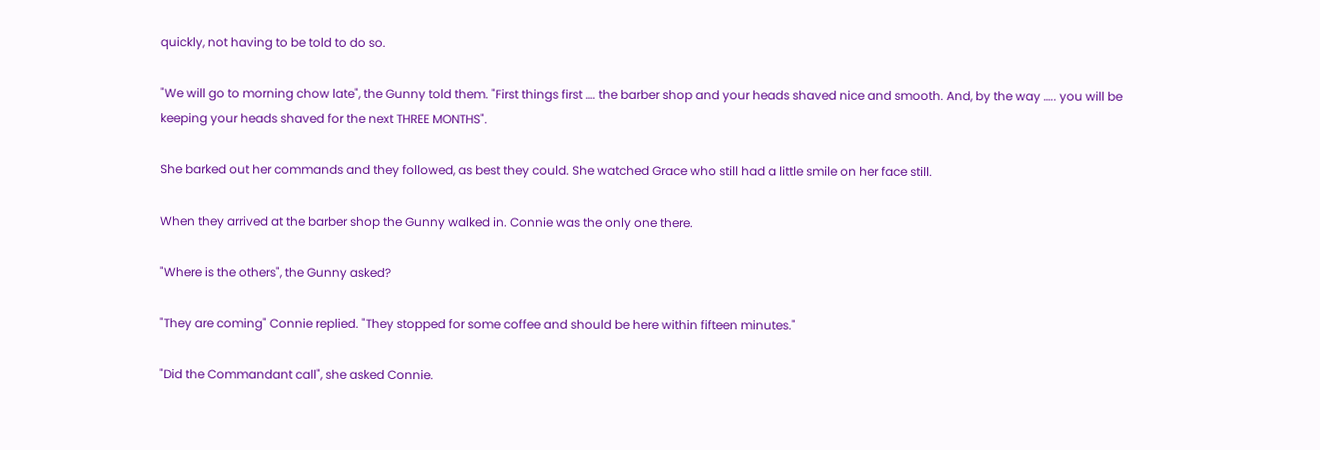quickly, not having to be told to do so.

"We will go to morning chow late", the Gunny told them. "First things first …. the barber shop and your heads shaved nice and smooth. And, by the way ….. you will be keeping your heads shaved for the next THREE MONTHS".

She barked out her commands and they followed, as best they could. She watched Grace who still had a little smile on her face still.

When they arrived at the barber shop the Gunny walked in. Connie was the only one there.

"Where is the others", the Gunny asked?

"They are coming" Connie replied. "They stopped for some coffee and should be here within fifteen minutes."

"Did the Commandant call", she asked Connie.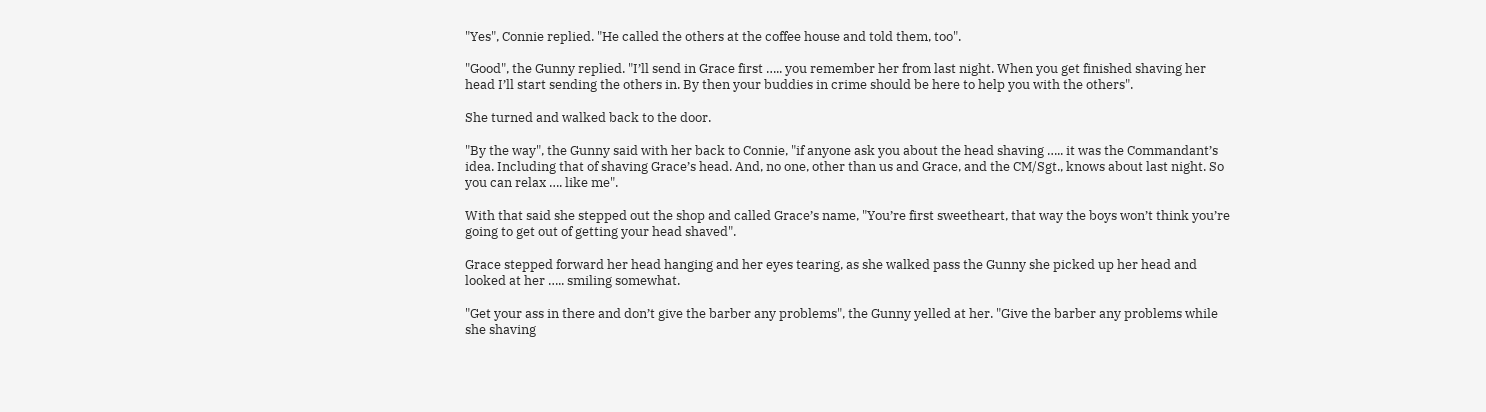"Yes", Connie replied. "He called the others at the coffee house and told them, too".

"Good", the Gunny replied. "I’ll send in Grace first ….. you remember her from last night. When you get finished shaving her head I’ll start sending the others in. By then your buddies in crime should be here to help you with the others".

She turned and walked back to the door.

"By the way", the Gunny said with her back to Connie, "if anyone ask you about the head shaving ….. it was the Commandant’s idea. Including that of shaving Grace’s head. And, no one, other than us and Grace, and the CM/Sgt., knows about last night. So you can relax …. like me".

With that said she stepped out the shop and called Grace’s name, "You’re first sweetheart, that way the boys won’t think you’re going to get out of getting your head shaved".

Grace stepped forward her head hanging and her eyes tearing, as she walked pass the Gunny she picked up her head and looked at her ….. smiling somewhat.

"Get your ass in there and don’t give the barber any problems", the Gunny yelled at her. "Give the barber any problems while she shaving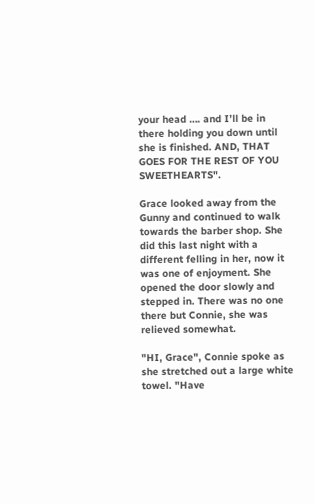your head …. and I’ll be in there holding you down until she is finished. AND, THAT GOES FOR THE REST OF YOU SWEETHEARTS".

Grace looked away from the Gunny and continued to walk towards the barber shop. She did this last night with a different felling in her, now it was one of enjoyment. She opened the door slowly and stepped in. There was no one there but Connie, she was relieved somewhat.

"HI, Grace", Connie spoke as she stretched out a large white towel. "Have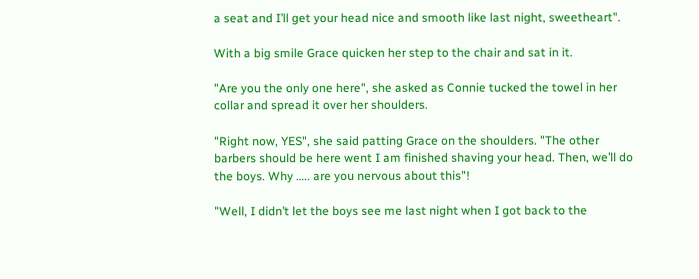a seat and I’ll get your head nice and smooth like last night, sweetheart".

With a big smile Grace quicken her step to the chair and sat in it.

"Are you the only one here", she asked as Connie tucked the towel in her collar and spread it over her shoulders.

"Right now, YES", she said patting Grace on the shoulders. "The other barbers should be here went I am finished shaving your head. Then, we’ll do the boys. Why ….. are you nervous about this"!

"Well, I didn’t let the boys see me last night when I got back to the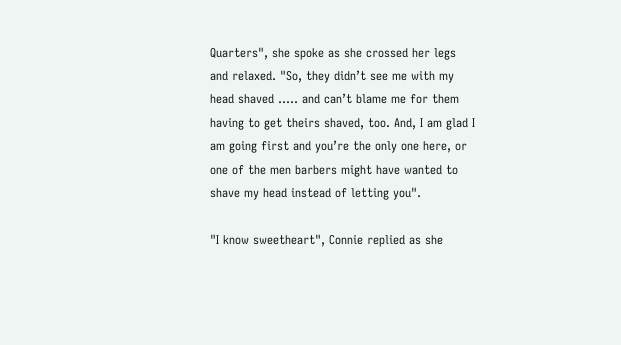Quarters", she spoke as she crossed her legs and relaxed. "So, they didn’t see me with my head shaved ….. and can’t blame me for them having to get theirs shaved, too. And, I am glad I am going first and you’re the only one here, or one of the men barbers might have wanted to shave my head instead of letting you".

"I know sweetheart", Connie replied as she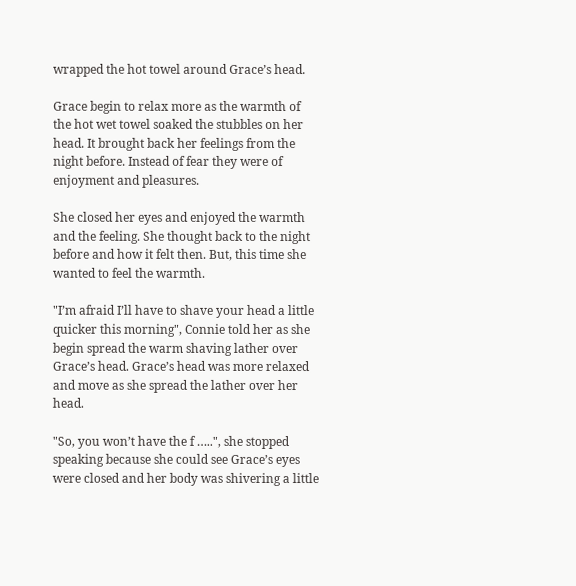wrapped the hot towel around Grace’s head.

Grace begin to relax more as the warmth of the hot wet towel soaked the stubbles on her head. It brought back her feelings from the night before. Instead of fear they were of enjoyment and pleasures.

She closed her eyes and enjoyed the warmth and the feeling. She thought back to the night before and how it felt then. But, this time she wanted to feel the warmth.

"I’m afraid I’ll have to shave your head a little quicker this morning", Connie told her as she begin spread the warm shaving lather over Grace’s head. Grace’s head was more relaxed and move as she spread the lather over her head.

"So, you won’t have the f …..", she stopped speaking because she could see Grace’s eyes were closed and her body was shivering a little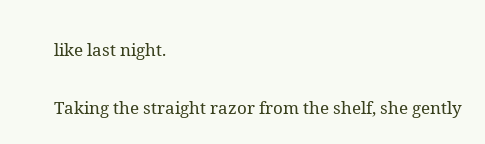like last night.

Taking the straight razor from the shelf, she gently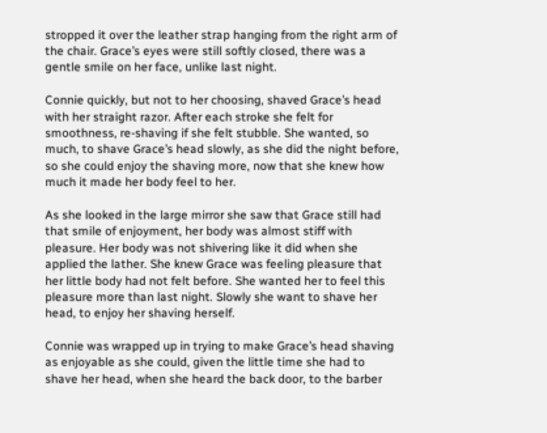stropped it over the leather strap hanging from the right arm of the chair. Grace’s eyes were still softly closed, there was a gentle smile on her face, unlike last night.

Connie quickly, but not to her choosing, shaved Grace’s head with her straight razor. After each stroke she felt for smoothness, re-shaving if she felt stubble. She wanted, so much, to shave Grace’s head slowly, as she did the night before, so she could enjoy the shaving more, now that she knew how much it made her body feel to her.

As she looked in the large mirror she saw that Grace still had that smile of enjoyment, her body was almost stiff with pleasure. Her body was not shivering like it did when she applied the lather. She knew Grace was feeling pleasure that her little body had not felt before. She wanted her to feel this pleasure more than last night. Slowly she want to shave her head, to enjoy her shaving herself.

Connie was wrapped up in trying to make Grace’s head shaving as enjoyable as she could, given the little time she had to shave her head, when she heard the back door, to the barber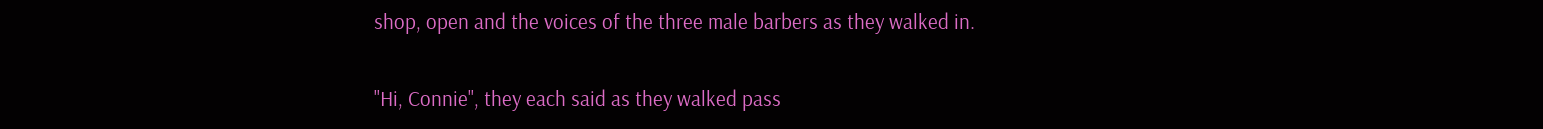shop, open and the voices of the three male barbers as they walked in.

"Hi, Connie", they each said as they walked pass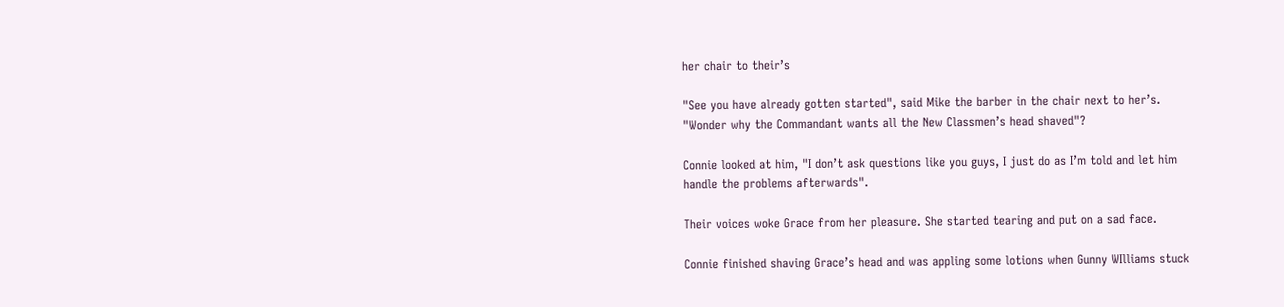her chair to their’s

"See you have already gotten started", said Mike the barber in the chair next to her’s. "Wonder why the Commandant wants all the New Classmen’s head shaved"?

Connie looked at him, "I don’t ask questions like you guys, I just do as I’m told and let him handle the problems afterwards".

Their voices woke Grace from her pleasure. She started tearing and put on a sad face.

Connie finished shaving Grace’s head and was appling some lotions when Gunny WIlliams stuck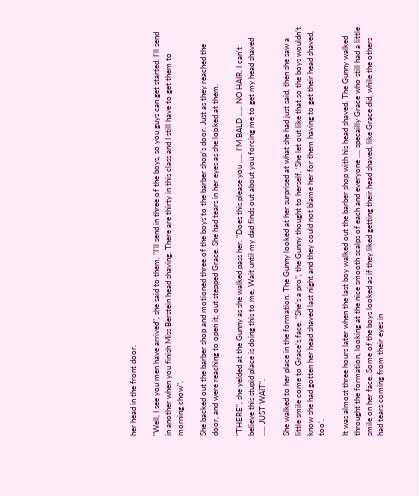her head in the front door.

"Well, I see you men have arrived", she said to them. "I’ll send in three of the boys, so you guys can get started. I’ll send in another when you finish Miss Berstein head shaving. There are thirty in this class and I still have to get them to morning chow".

She backed out the barber shop and motioned three of the boys to the barber shop’s door. Just as they reached the door, and were reaching to open it, out stepped Grace. She had tears in her eyes as she looked at them.

"THERE", she yelded at the Gunny as she walked pass her. "Does this please you ….. I’M BALD ….. NO HAIR. I can’t believe this stupid place is doing this to me. Wait until my dad finds out about you forcing me to get my head shaved ….. JUST WAIT".

She walked to her place in the formation. The Gunny looked at her surprised at what she had just said, then she saw a little smile come to Grace’s face. "She’s a pro", the Gunny thought to herself. ‘She let out like that so the boys wouldn’t know she had gotten her head shaved last night and they could not blame her for them having to get their head shaved, too’.

It was almost three hours later when the last boy walked out the barber shop with his head shaved. The Gunny walked throught the formation, looking at the nice smooth scalps of each and everyone …. specailly Grace who still had a little smile on her face. Some of the boys looked as if they liked getting their head shaved, like Grace did, while the others had tears coming from their eyes in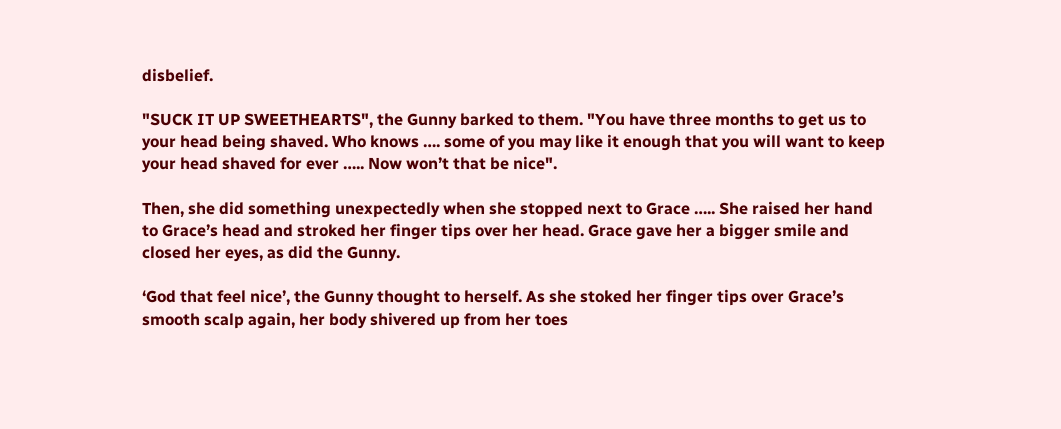disbelief.

"SUCK IT UP SWEETHEARTS", the Gunny barked to them. "You have three months to get us to your head being shaved. Who knows …. some of you may like it enough that you will want to keep your head shaved for ever ….. Now won’t that be nice".

Then, she did something unexpectedly when she stopped next to Grace ….. She raised her hand to Grace’s head and stroked her finger tips over her head. Grace gave her a bigger smile and closed her eyes, as did the Gunny.

‘God that feel nice’, the Gunny thought to herself. As she stoked her finger tips over Grace’s smooth scalp again, her body shivered up from her toes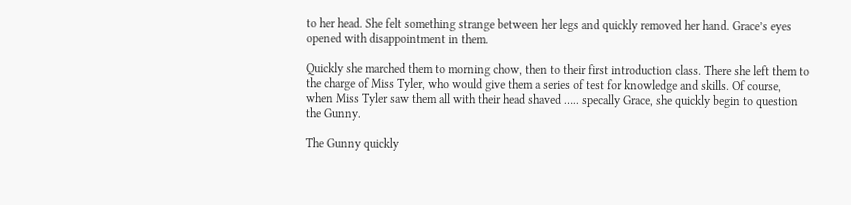to her head. She felt something strange between her legs and quickly removed her hand. Grace’s eyes opened with disappointment in them.

Quickly she marched them to morning chow, then to their first introduction class. There she left them to the charge of Miss Tyler, who would give them a series of test for knowledge and skills. Of course, when Miss Tyler saw them all with their head shaved ….. specally Grace, she quickly begin to question the Gunny.

The Gunny quickly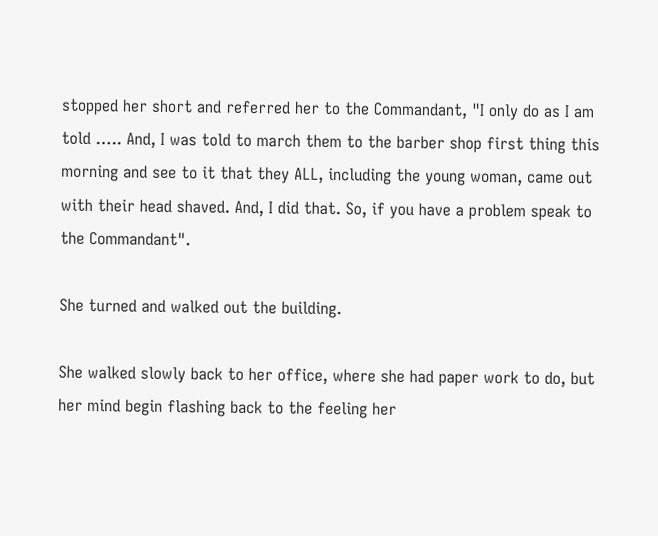stopped her short and referred her to the Commandant, "I only do as I am told ….. And, I was told to march them to the barber shop first thing this morning and see to it that they ALL, including the young woman, came out with their head shaved. And, I did that. So, if you have a problem speak to the Commandant".

She turned and walked out the building.

She walked slowly back to her office, where she had paper work to do, but her mind begin flashing back to the feeling her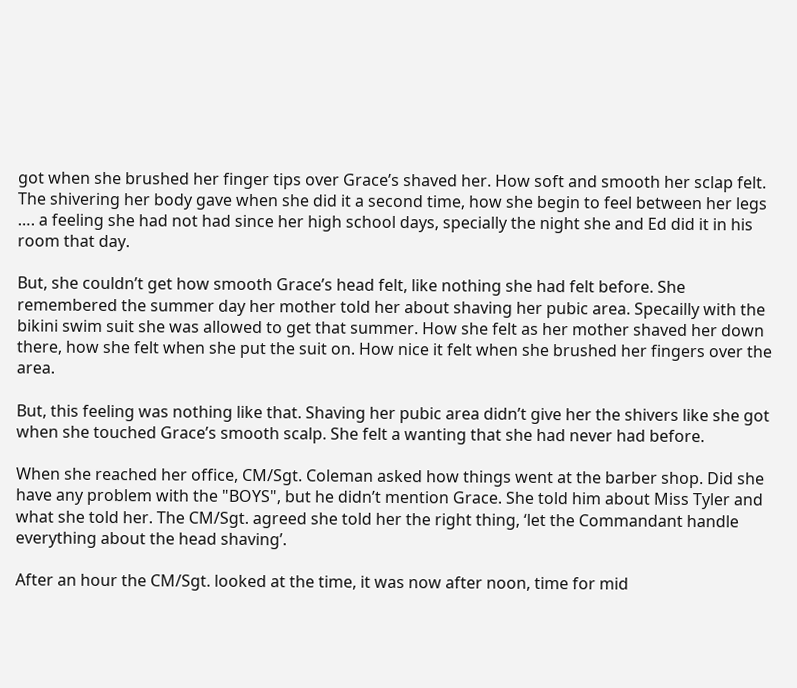got when she brushed her finger tips over Grace’s shaved her. How soft and smooth her sclap felt. The shivering her body gave when she did it a second time, how she begin to feel between her legs …. a feeling she had not had since her high school days, specially the night she and Ed did it in his room that day.

But, she couldn’t get how smooth Grace’s head felt, like nothing she had felt before. She remembered the summer day her mother told her about shaving her pubic area. Specailly with the bikini swim suit she was allowed to get that summer. How she felt as her mother shaved her down there, how she felt when she put the suit on. How nice it felt when she brushed her fingers over the area.

But, this feeling was nothing like that. Shaving her pubic area didn’t give her the shivers like she got when she touched Grace’s smooth scalp. She felt a wanting that she had never had before.

When she reached her office, CM/Sgt. Coleman asked how things went at the barber shop. Did she have any problem with the "BOYS", but he didn’t mention Grace. She told him about Miss Tyler and what she told her. The CM/Sgt. agreed she told her the right thing, ‘let the Commandant handle everything about the head shaving’.

After an hour the CM/Sgt. looked at the time, it was now after noon, time for mid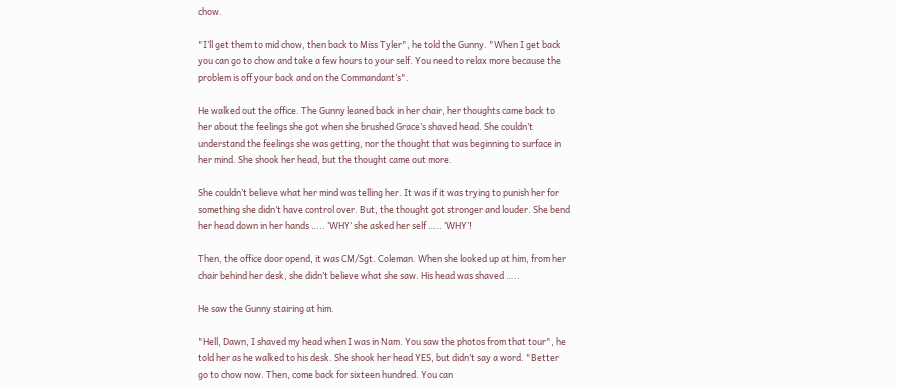chow.

"I’ll get them to mid chow, then back to Miss Tyler", he told the Gunny. "When I get back you can go to chow and take a few hours to your self. You need to relax more because the problem is off your back and on the Commandant’s".

He walked out the office. The Gunny leaned back in her chair, her thoughts came back to her about the feelings she got when she brushed Grace’s shaved head. She couldn’t understand the feelings she was getting, nor the thought that was beginning to surface in her mind. She shook her head, but the thought came out more.

She couldn’t believe what her mind was telling her. It was if it was trying to punish her for something she didn’t have control over. But, the thought got stronger and louder. She bend her head down in her hands ….. ‘WHY’ she asked her self ….. ‘WHY’!

Then, the office door opend, it was CM/Sgt. Coleman. When she looked up at him, from her chair behind her desk, she didn’t believe what she saw. His head was shaved …..

He saw the Gunny stairing at him.

"Hell, Dawn, I shaved my head when I was in Nam. You saw the photos from that tour", he told her as he walked to his desk. She shook her head YES, but didn’t say a word. "Better go to chow now. Then, come back for sixteen hundred. You can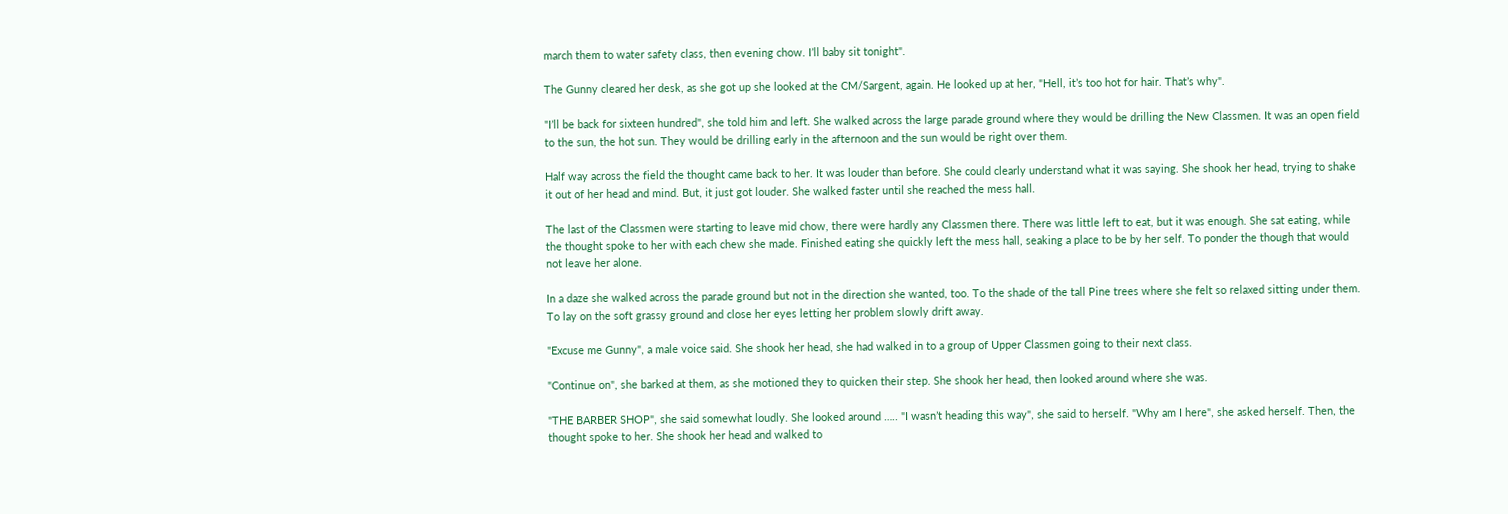march them to water safety class, then evening chow. I’ll baby sit tonight".

The Gunny cleared her desk, as she got up she looked at the CM/Sargent, again. He looked up at her, "Hell, it’s too hot for hair. That’s why".

"I’ll be back for sixteen hundred", she told him and left. She walked across the large parade ground where they would be drilling the New Classmen. It was an open field to the sun, the hot sun. They would be drilling early in the afternoon and the sun would be right over them.

Half way across the field the thought came back to her. It was louder than before. She could clearly understand what it was saying. She shook her head, trying to shake it out of her head and mind. But, it just got louder. She walked faster until she reached the mess hall.

The last of the Classmen were starting to leave mid chow, there were hardly any Classmen there. There was little left to eat, but it was enough. She sat eating, while the thought spoke to her with each chew she made. Finished eating she quickly left the mess hall, seaking a place to be by her self. To ponder the though that would not leave her alone.

In a daze she walked across the parade ground but not in the direction she wanted, too. To the shade of the tall Pine trees where she felt so relaxed sitting under them. To lay on the soft grassy ground and close her eyes letting her problem slowly drift away.

"Excuse me Gunny", a male voice said. She shook her head, she had walked in to a group of Upper Classmen going to their next class.

"Continue on", she barked at them, as she motioned they to quicken their step. She shook her head, then looked around where she was.

"THE BARBER SHOP", she said somewhat loudly. She looked around ….. "I wasn’t heading this way", she said to herself. "Why am I here", she asked herself. Then, the thought spoke to her. She shook her head and walked to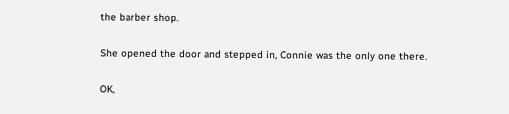the barber shop.

She opened the door and stepped in, Connie was the only one there.

OK,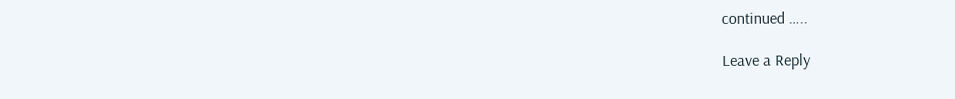continued …..

Leave a Reply